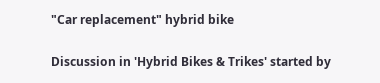"Car replacement" hybrid bike

Discussion in 'Hybrid Bikes & Trikes' started by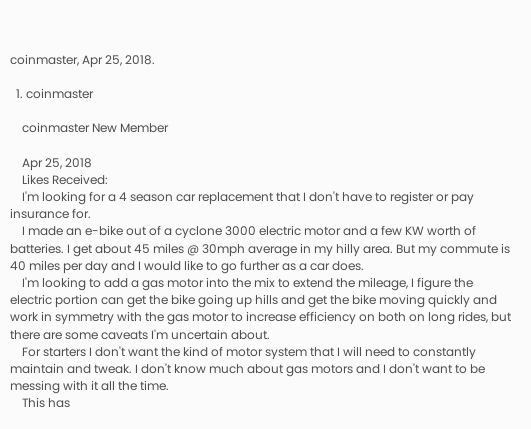coinmaster, Apr 25, 2018.

  1. coinmaster

    coinmaster New Member

    Apr 25, 2018
    Likes Received:
    I'm looking for a 4 season car replacement that I don't have to register or pay insurance for.
    I made an e-bike out of a cyclone 3000 electric motor and a few KW worth of batteries. I get about 45 miles @ 30mph average in my hilly area. But my commute is 40 miles per day and I would like to go further as a car does.
    I'm looking to add a gas motor into the mix to extend the mileage, I figure the electric portion can get the bike going up hills and get the bike moving quickly and work in symmetry with the gas motor to increase efficiency on both on long rides, but there are some caveats I'm uncertain about.
    For starters I don't want the kind of motor system that I will need to constantly maintain and tweak. I don't know much about gas motors and I don't want to be messing with it all the time.
    This has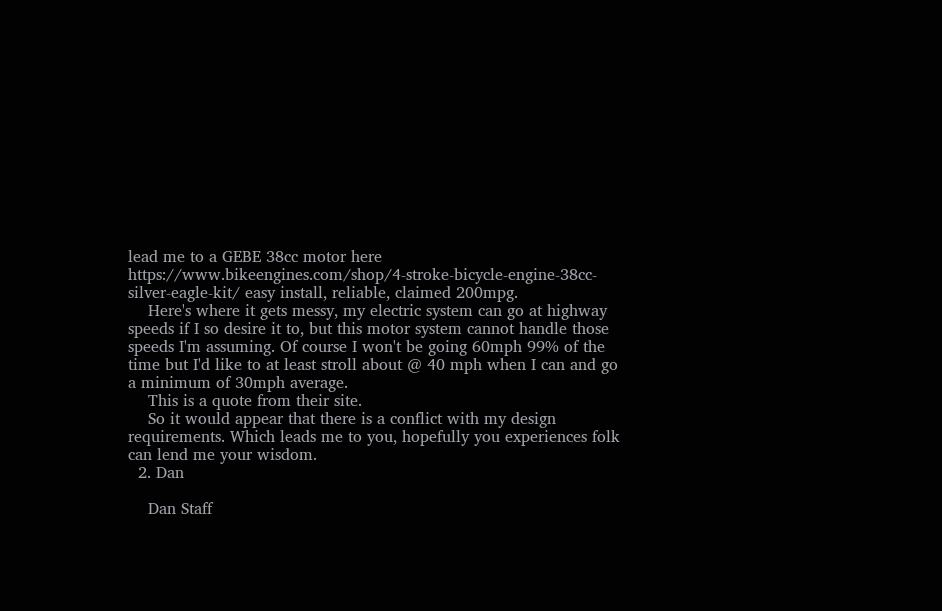lead me to a GEBE 38cc motor here https://www.bikeengines.com/shop/4-stroke-bicycle-engine-38cc-silver-eagle-kit/ easy install, reliable, claimed 200mpg.
    Here's where it gets messy, my electric system can go at highway speeds if I so desire it to, but this motor system cannot handle those speeds I'm assuming. Of course I won't be going 60mph 99% of the time but I'd like to at least stroll about @ 40 mph when I can and go a minimum of 30mph average.
    This is a quote from their site.
    So it would appear that there is a conflict with my design requirements. Which leads me to you, hopefully you experiences folk can lend me your wisdom.
  2. Dan

    Dan Staff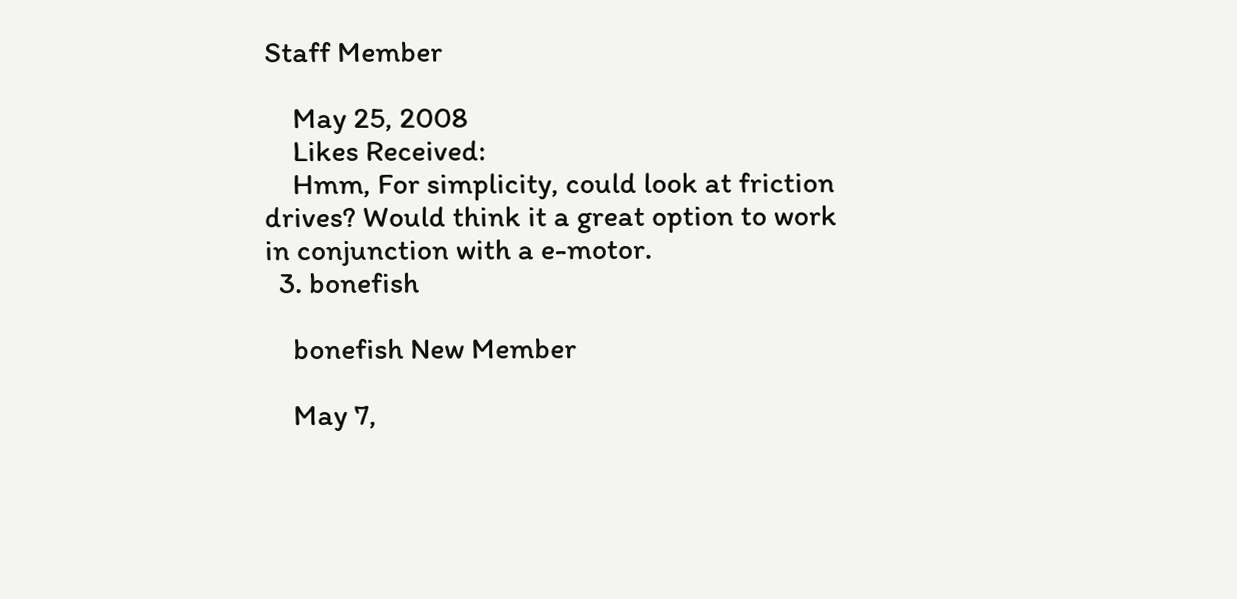Staff Member

    May 25, 2008
    Likes Received:
    Hmm, For simplicity, could look at friction drives? Would think it a great option to work in conjunction with a e-motor.
  3. bonefish

    bonefish New Member

    May 7,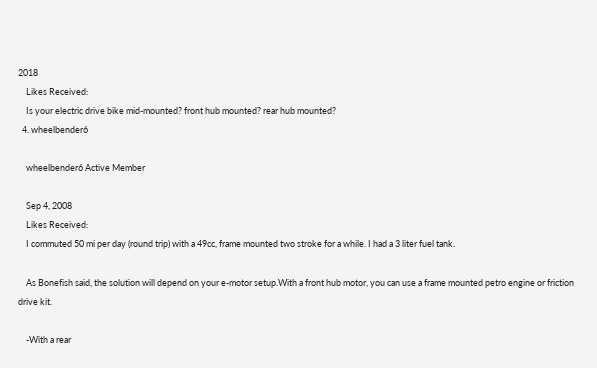2018
    Likes Received:
    Is your electric drive bike mid-mounted? front hub mounted? rear hub mounted?
  4. wheelbender6

    wheelbender6 Active Member

    Sep 4, 2008
    Likes Received:
    I commuted 50 mi per day (round trip) with a 49cc, frame mounted two stroke for a while. I had a 3 liter fuel tank.

    As Bonefish said, the solution will depend on your e-motor setup.With a front hub motor, you can use a frame mounted petro engine or friction drive kit.

    -With a rear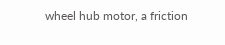wheel hub motor, a friction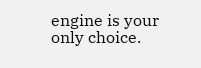engine is your only choice.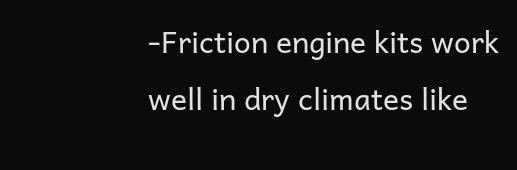-Friction engine kits work well in dry climates like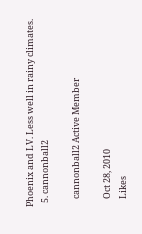Phoenix and LV. Less well in rainy climates.
  5. cannonball2

    cannonball2 Active Member

    Oct 28, 2010
    Likes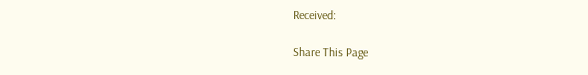Received:

Share This Page